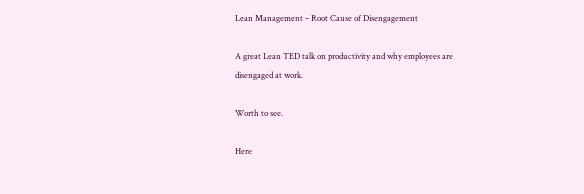Lean Management – Root Cause of Disengagement

A great Lean TED talk on productivity and why employees are disengaged at work.

Worth to see.

Here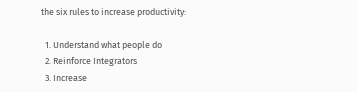the six rules to increase productivity:

  1. Understand what people do
  2. Reinforce Integrators
  3. Increase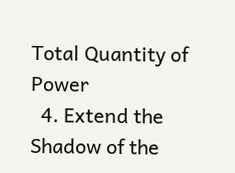Total Quantity of Power
  4. Extend the Shadow of the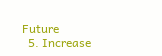Future
  5. Increase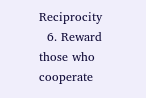Reciprocity
  6. Reward those who cooperate